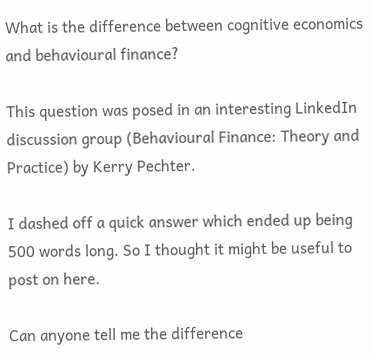What is the difference between cognitive economics and behavioural finance?

This question was posed in an interesting LinkedIn discussion group (Behavioural Finance: Theory and Practice) by Kerry Pechter.

I dashed off a quick answer which ended up being 500 words long. So I thought it might be useful to post on here.

Can anyone tell me the difference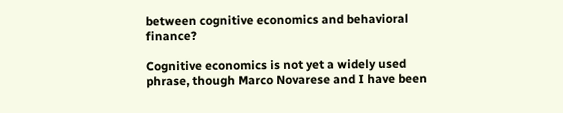between cognitive economics and behavioral finance?

Cognitive economics is not yet a widely used phrase, though Marco Novarese and I have been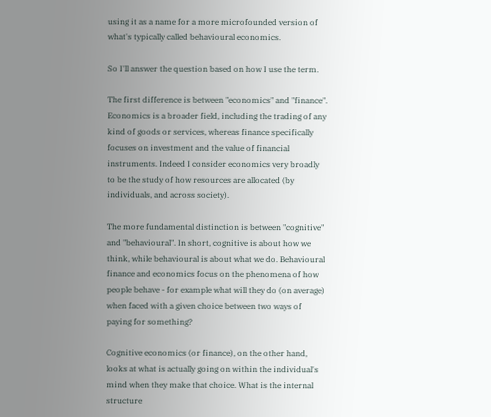using it as a name for a more microfounded version of what's typically called behavioural economics.

So I'll answer the question based on how I use the term.

The first difference is between "economics" and "finance". Economics is a broader field, including the trading of any kind of goods or services, whereas finance specifically focuses on investment and the value of financial instruments. Indeed I consider economics very broadly to be the study of how resources are allocated (by individuals, and across society).

The more fundamental distinction is between "cognitive" and "behavioural". In short, cognitive is about how we think, while behavioural is about what we do. Behavioural finance and economics focus on the phenomena of how people behave - for example what will they do (on average) when faced with a given choice between two ways of paying for something?

Cognitive economics (or finance), on the other hand, looks at what is actually going on within the individual's mind when they make that choice. What is the internal structure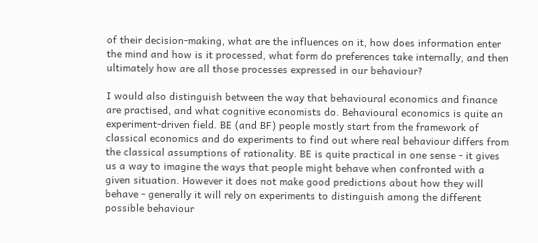of their decision-making, what are the influences on it, how does information enter the mind and how is it processed, what form do preferences take internally, and then ultimately how are all those processes expressed in our behaviour?

I would also distinguish between the way that behavioural economics and finance are practised, and what cognitive economists do. Behavioural economics is quite an experiment-driven field. BE (and BF) people mostly start from the framework of classical economics and do experiments to find out where real behaviour differs from the classical assumptions of rationality. BE is quite practical in one sense - it gives us a way to imagine the ways that people might behave when confronted with a given situation. However it does not make good predictions about how they will behave - generally it will rely on experiments to distinguish among the different possible behaviour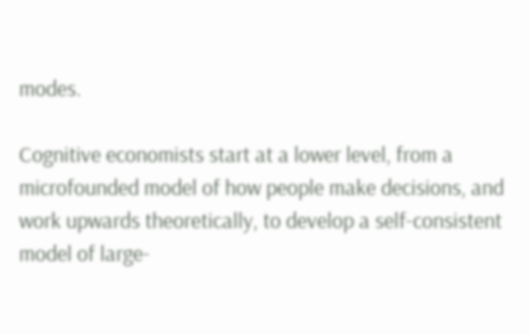modes.

Cognitive economists start at a lower level, from a microfounded model of how people make decisions, and work upwards theoretically, to develop a self-consistent model of large-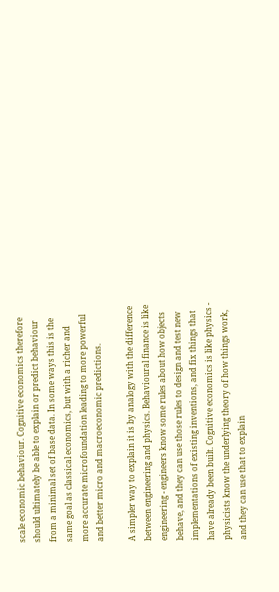scale economic behaviour. Cognitive economics therefore should ultimately be able to explain or predict behaviour from a minimal set of base data. In some ways this is the same goal as classical economics, but with a richer and more accurate microfoundation leading to more powerful and better micro and macroeconomic predictions.

A simpler way to explain it is by analogy with the difference between engineering and physics. Behavioural finance is like engineering - engineers know some rules about how objects behave, and they can use those rules to design and test new implementations of existing inventions, and fix things that have already been built. Cognitive economics is like physics - physicists know the underlying theory of how things work, and they can use that to explain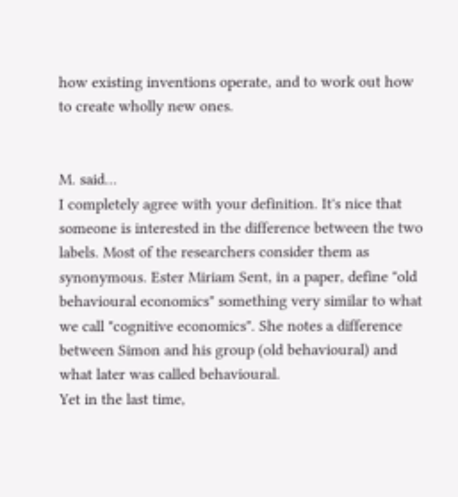how existing inventions operate, and to work out how to create wholly new ones.


M. said…
I completely agree with your definition. It's nice that someone is interested in the difference between the two labels. Most of the researchers consider them as synonymous. Ester Miriam Sent, in a paper, define "old behavioural economics" something very similar to what we call "cognitive economics". She notes a difference between Simon and his group (old behavioural) and what later was called behavioural.
Yet in the last time,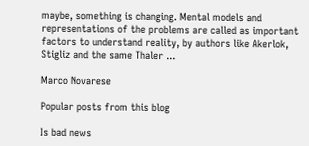maybe, something is changing. Mental models and representations of the problems are called as important factors to understand reality, by authors like Akerlok, Stigliz and the same Thaler ...

Marco Novarese

Popular posts from this blog

Is bad news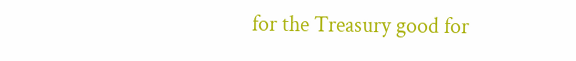for the Treasury good for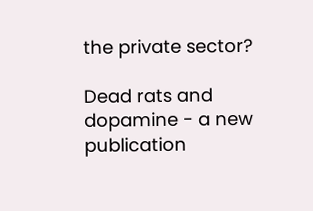the private sector?

Dead rats and dopamine - a new publication